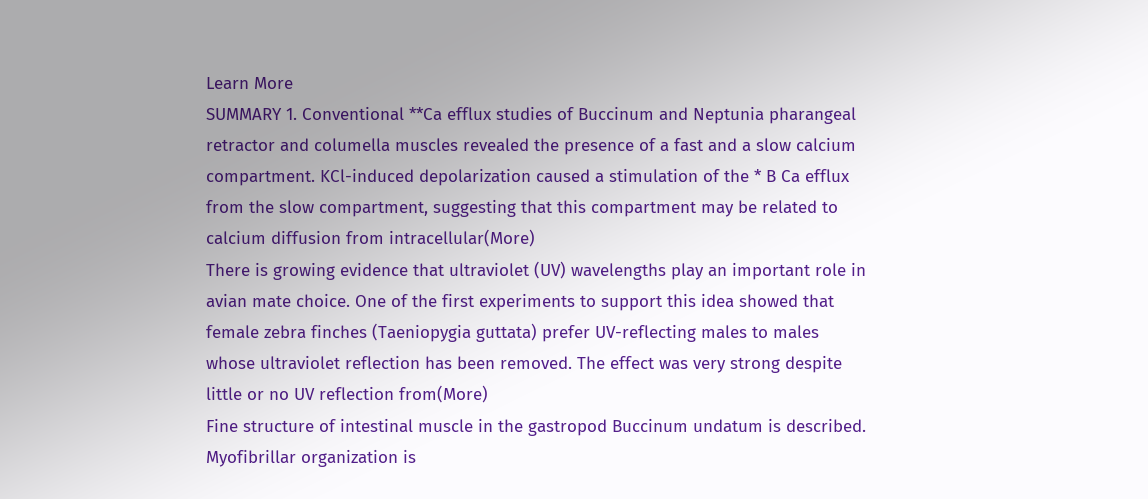Learn More
SUMMARY 1. Conventional **Ca efflux studies of Buccinum and Neptunia pharangeal retractor and columella muscles revealed the presence of a fast and a slow calcium compartment. KCl-induced depolarization caused a stimulation of the * B Ca efflux from the slow compartment, suggesting that this compartment may be related to calcium diffusion from intracellular(More)
There is growing evidence that ultraviolet (UV) wavelengths play an important role in avian mate choice. One of the first experiments to support this idea showed that female zebra finches (Taeniopygia guttata) prefer UV-reflecting males to males whose ultraviolet reflection has been removed. The effect was very strong despite little or no UV reflection from(More)
Fine structure of intestinal muscle in the gastropod Buccinum undatum is described. Myofibrillar organization is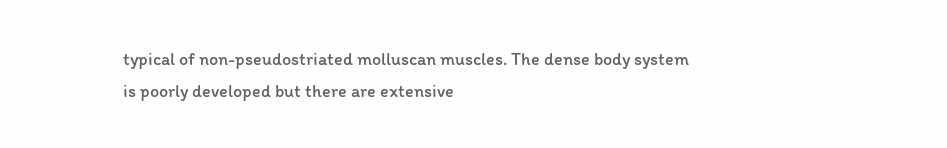typical of non-pseudostriated molluscan muscles. The dense body system is poorly developed but there are extensive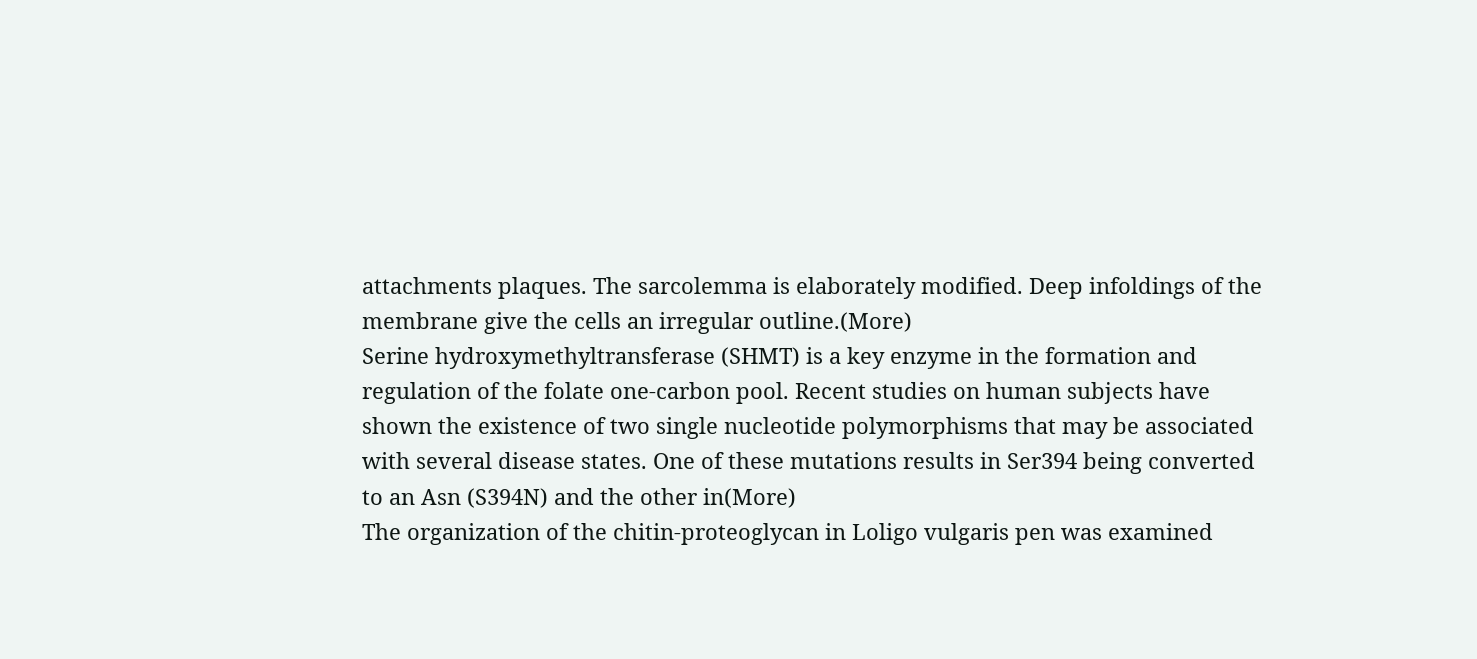attachments plaques. The sarcolemma is elaborately modified. Deep infoldings of the membrane give the cells an irregular outline.(More)
Serine hydroxymethyltransferase (SHMT) is a key enzyme in the formation and regulation of the folate one-carbon pool. Recent studies on human subjects have shown the existence of two single nucleotide polymorphisms that may be associated with several disease states. One of these mutations results in Ser394 being converted to an Asn (S394N) and the other in(More)
The organization of the chitin-proteoglycan in Loligo vulgaris pen was examined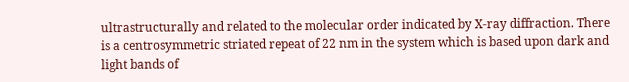ultrastructurally and related to the molecular order indicated by X-ray diffraction. There is a centrosymmetric striated repeat of 22 nm in the system which is based upon dark and light bands of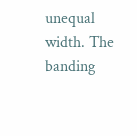unequal width. The banding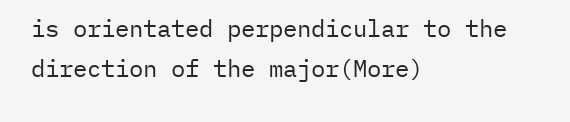is orientated perpendicular to the direction of the major(More)